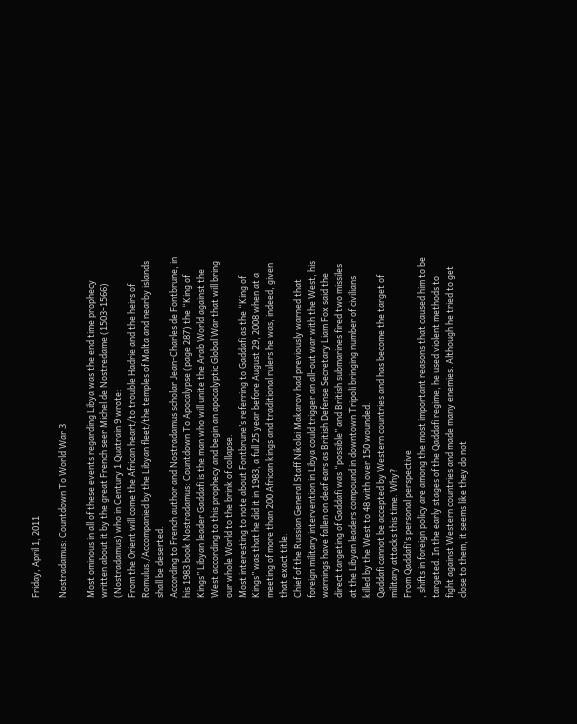Friday, April 1, 2011

Nostradamus: Countdown To World War 3

Most ominous in all of these events regarding Libya was the end time prophecy written about it by the great French seer Michel de Nostredame (1503-1566) (Nostradamus) who in Century 1 Quatrain 9 wrote:
From the Orient will come the African heart/to trouble Hadrie and the heirs of Romulus./Accompanied by the Libyan fleet/the temples of Malta and nearby islands shall be deserted.
According to French author and Nostradamus scholar Jean-Charles de Fontbrune, in his 1983 book Nostradamus: Countdown To Apocalypse (page 287) the “King of Kings” Libyan leader Gaddafi is the man who will unite the Arab World against the West according to this prophecy and begin an apocalyptic Global War that will bring our whole World to the brink of collapse.
Most interesting to note about Fontbrune’s referring to Gaddafi as the “King of Kings” was that he did it in 1983, a full 25 year before August 29, 2008 when at a meeting of more than 200 African kings and traditional rulers he was, indeed, given that exact title.
Chief of the Russian General Staff Nikolai Makarov had previously warned that foreign military intervention in Libya could trigger an all-out war with the West, his warnings have fallen on deaf ears as British Defense Secretary Liam Fox said the direct targeting of Gaddafi was “possible” and British submarines fired two missiles at the Libyan leaders compound in downtown Tripoli bringing number of civilians killed by the West to 48 with over 150 wounded.
Qaddafi cannot be accepted by Western countries and has become the target of military attacks this time. Why?
From Qaddafi's personal perspective
, shifts in foreign policy are among the most important reasons that caused him to be targeted. In the early stages of the Qaddafi regime, he used violent methods to fight against Western countries and made many enemies. Although he tried to get close to them, it seems like they do not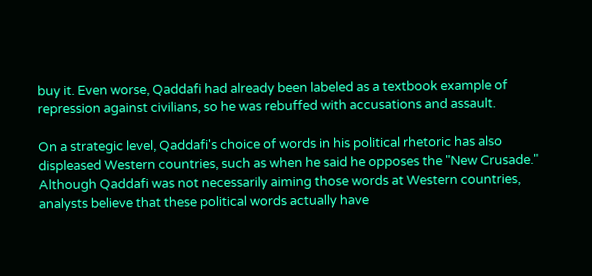buy it. Even worse, Qaddafi had already been labeled as a textbook example of repression against civilians, so he was rebuffed with accusations and assault.

On a strategic level, Qaddafi's choice of words in his political rhetoric has also displeased Western countries, such as when he said he opposes the "New Crusade." Although Qaddafi was not necessarily aiming those words at Western countries, analysts believe that these political words actually have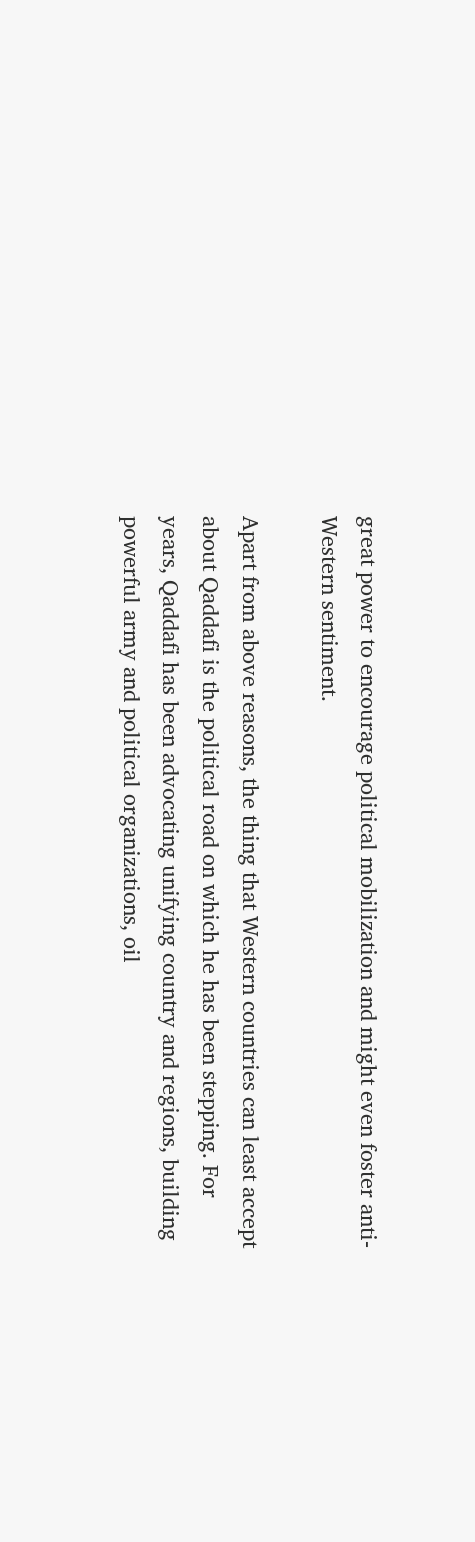great power to encourage political mobilization and might even foster anti-Western sentiment.

Apart from above reasons, the thing that Western countries can least accept about Qaddafi is the political road on which he has been stepping. For years, Qaddafi has been advocating unifying country and regions, building powerful army and political organizations, oil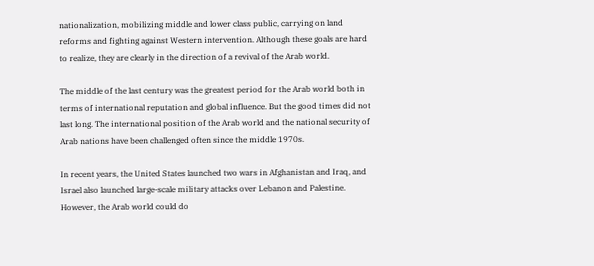nationalization, mobilizing middle and lower class public, carrying on land reforms and fighting against Western intervention. Although these goals are hard to realize, they are clearly in the direction of a revival of the Arab world.

The middle of the last century was the greatest period for the Arab world both in terms of international reputation and global influence. But the good times did not last long. The international position of the Arab world and the national security of Arab nations have been challenged often since the middle 1970s.

In recent years, the United States launched two wars in Afghanistan and Iraq, and Israel also launched large-scale military attacks over Lebanon and Palestine. However, the Arab world could do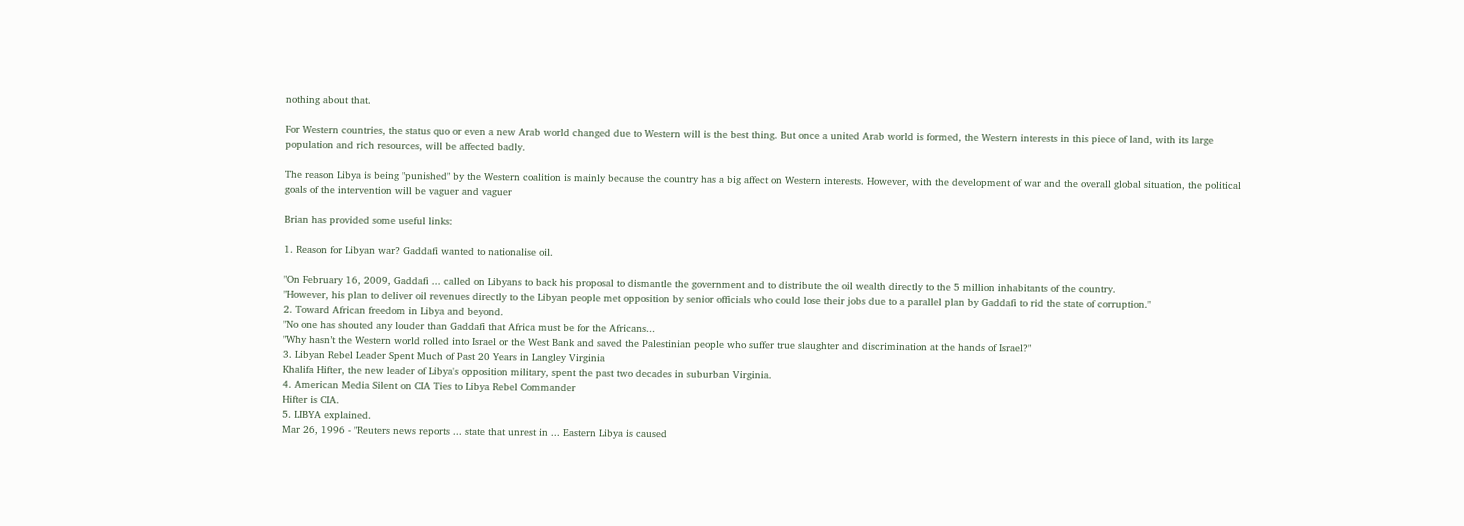nothing about that.

For Western countries, the status quo or even a new Arab world changed due to Western will is the best thing. But once a united Arab world is formed, the Western interests in this piece of land, with its large population and rich resources, will be affected badly.

The reason Libya is being "punished" by the Western coalition is mainly because the country has a big affect on Western interests. However, with the development of war and the overall global situation, the political goals of the intervention will be vaguer and vaguer

Brian has provided some useful links:

1. Reason for Libyan war? Gaddafi wanted to nationalise oil.

"On February 16, 2009, Gaddafi ... called on Libyans to back his proposal to dismantle the government and to distribute the oil wealth directly to the 5 million inhabitants of the country.
"However, his plan to deliver oil revenues directly to the Libyan people met opposition by senior officials who could lose their jobs due to a parallel plan by Gaddafi to rid the state of corruption."
2. Toward African freedom in Libya and beyond.
"No one has shouted any louder than Gaddafi that Africa must be for the Africans...
"Why hasn’t the Western world rolled into Israel or the West Bank and saved the Palestinian people who suffer true slaughter and discrimination at the hands of Israel?"
3. Libyan Rebel Leader Spent Much of Past 20 Years in Langley Virginia
Khalifa Hifter, the new leader of Libya's opposition military, spent the past two decades in suburban Virginia.
4. American Media Silent on CIA Ties to Libya Rebel Commander
Hifter is CIA.
5. LIBYA explained.
Mar 26, 1996 - "Reuters news reports ... state that unrest in ... Eastern Libya is caused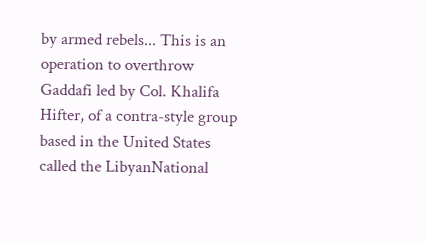by armed rebels... This is an operation to overthrow Gaddafi led by Col. Khalifa Hifter, of a contra-style group based in the United States called the LibyanNational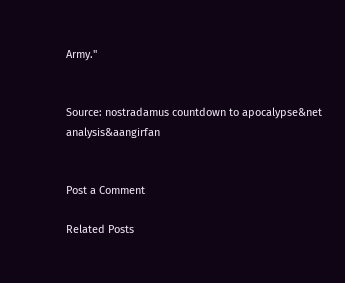Army."


Source: nostradamus countdown to apocalypse&net analysis&aangirfan


Post a Comment

Related Posts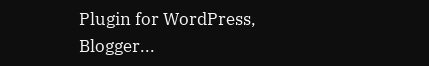Plugin for WordPress, Blogger...